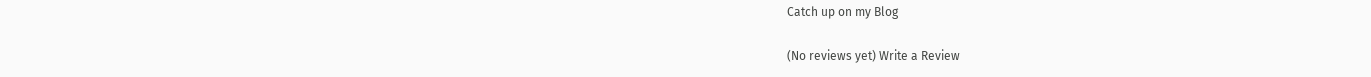Catch up on my Blog

(No reviews yet) Write a Review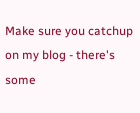Make sure you catchup on my blog - there's some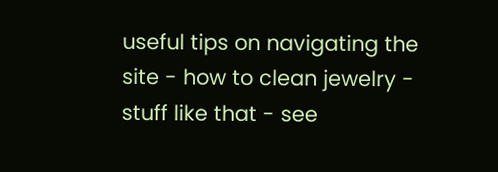useful tips on navigating the site - how to clean jewelry - stuff like that - see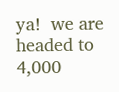ya!  we are headed to 4,000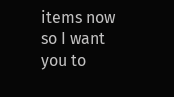items now so I want you to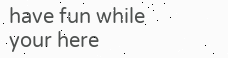have fun while your here